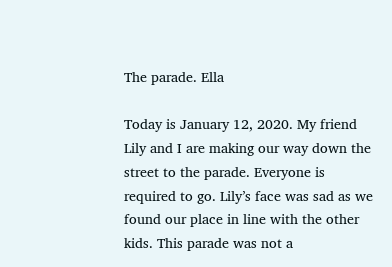The parade. Ella

Today is January 12, 2020. My friend Lily and I are making our way down the street to the parade. Everyone is required to go. Lily’s face was sad as we found our place in line with the other kids. This parade was not a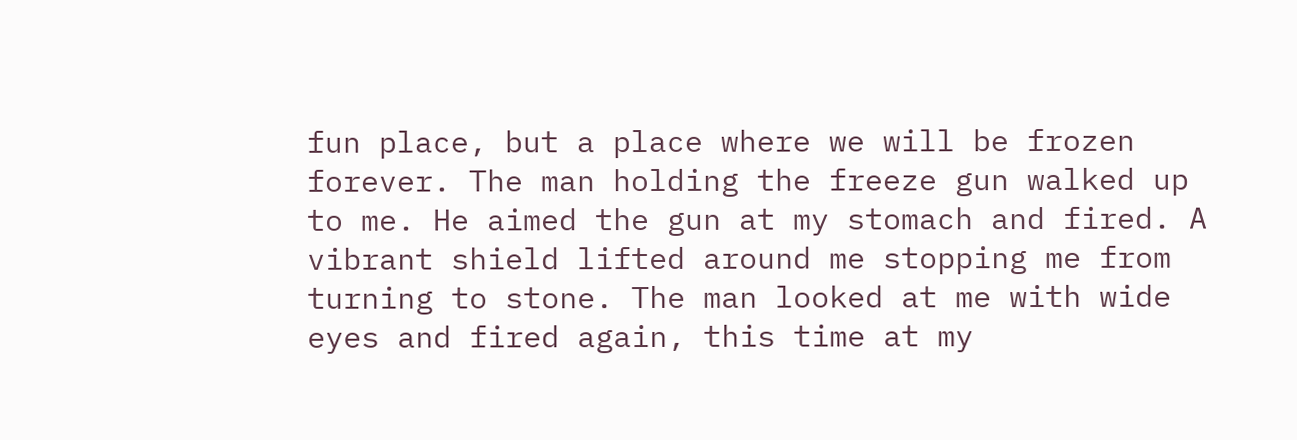fun place, but a place where we will be frozen forever. The man holding the freeze gun walked up to me. He aimed the gun at my stomach and fired. A vibrant shield lifted around me stopping me from turning to stone. The man looked at me with wide eyes and fired again, this time at my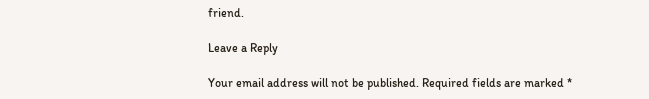friend.

Leave a Reply

Your email address will not be published. Required fields are marked *